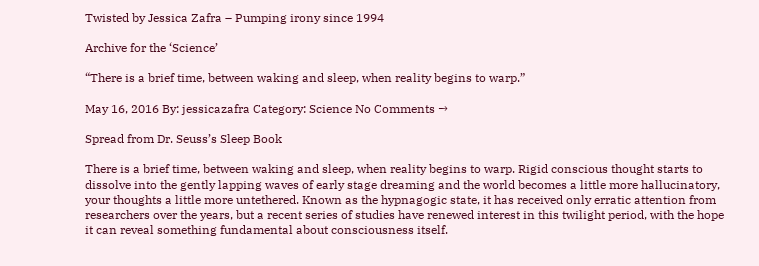Twisted by Jessica Zafra – Pumping irony since 1994

Archive for the ‘Science’

“There is a brief time, between waking and sleep, when reality begins to warp.”

May 16, 2016 By: jessicazafra Category: Science No Comments →

Spread from Dr. Seuss’s Sleep Book

There is a brief time, between waking and sleep, when reality begins to warp. Rigid conscious thought starts to dissolve into the gently lapping waves of early stage dreaming and the world becomes a little more hallucinatory, your thoughts a little more untethered. Known as the hypnagogic state, it has received only erratic attention from researchers over the years, but a recent series of studies have renewed interest in this twilight period, with the hope it can reveal something fundamental about consciousness itself.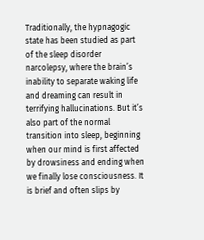Traditionally, the hypnagogic state has been studied as part of the sleep disorder narcolepsy, where the brain’s inability to separate waking life and dreaming can result in terrifying hallucinations. But it’s also part of the normal transition into sleep, beginning when our mind is first affected by drowsiness and ending when we finally lose consciousness. It is brief and often slips by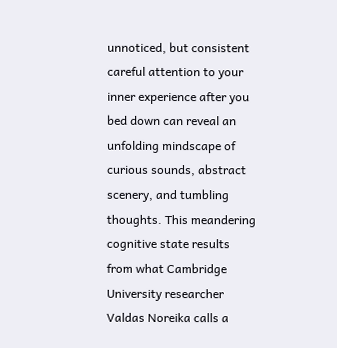unnoticed, but consistent careful attention to your inner experience after you bed down can reveal an unfolding mindscape of curious sounds, abstract scenery, and tumbling thoughts. This meandering cognitive state results from what Cambridge University researcher Valdas Noreika calls a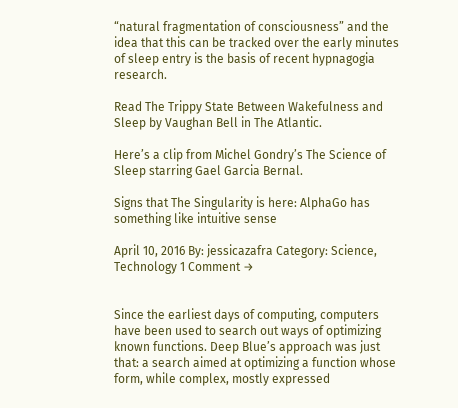“natural fragmentation of consciousness” and the idea that this can be tracked over the early minutes of sleep entry is the basis of recent hypnagogia research.

Read The Trippy State Between Wakefulness and Sleep by Vaughan Bell in The Atlantic.

Here’s a clip from Michel Gondry’s The Science of Sleep starring Gael Garcia Bernal.

Signs that The Singularity is here: AlphaGo has something like intuitive sense

April 10, 2016 By: jessicazafra Category: Science, Technology 1 Comment →


Since the earliest days of computing, computers have been used to search out ways of optimizing known functions. Deep Blue’s approach was just that: a search aimed at optimizing a function whose form, while complex, mostly expressed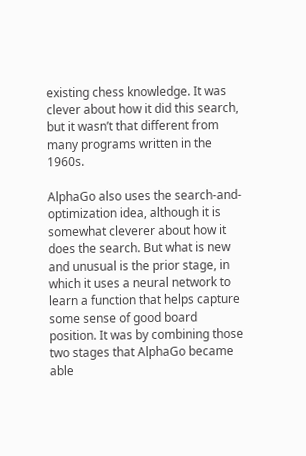existing chess knowledge. It was clever about how it did this search, but it wasn’t that different from many programs written in the 1960s.

AlphaGo also uses the search-and-optimization idea, although it is somewhat cleverer about how it does the search. But what is new and unusual is the prior stage, in which it uses a neural network to learn a function that helps capture some sense of good board position. It was by combining those two stages that AlphaGo became able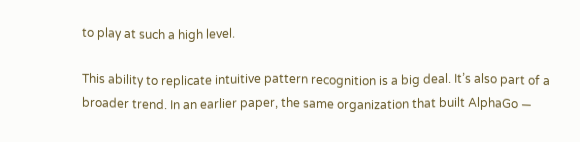to play at such a high level.

This ability to replicate intuitive pattern recognition is a big deal. It’s also part of a broader trend. In an earlier paper, the same organization that built AlphaGo —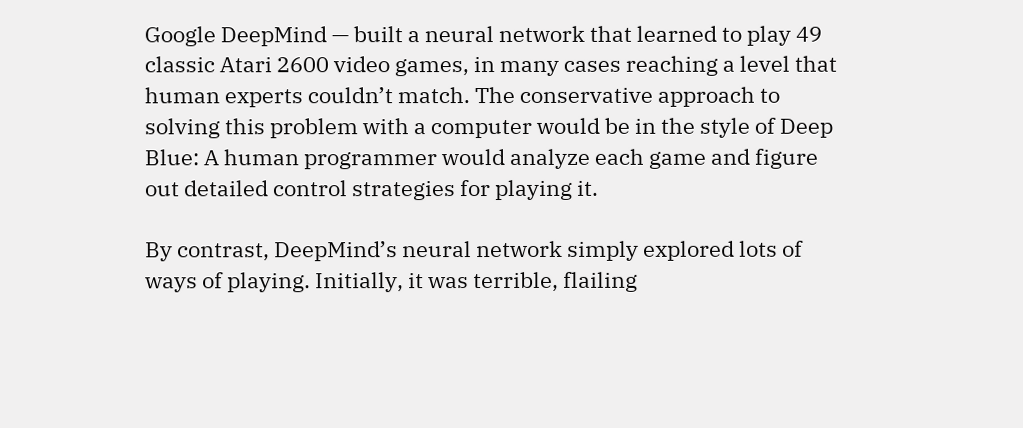Google DeepMind — built a neural network that learned to play 49 classic Atari 2600 video games, in many cases reaching a level that human experts couldn’t match. The conservative approach to solving this problem with a computer would be in the style of Deep Blue: A human programmer would analyze each game and figure out detailed control strategies for playing it.

By contrast, DeepMind’s neural network simply explored lots of ways of playing. Initially, it was terrible, flailing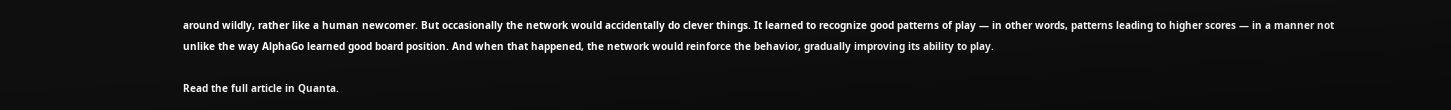around wildly, rather like a human newcomer. But occasionally the network would accidentally do clever things. It learned to recognize good patterns of play — in other words, patterns leading to higher scores — in a manner not unlike the way AlphaGo learned good board position. And when that happened, the network would reinforce the behavior, gradually improving its ability to play.

Read the full article in Quanta.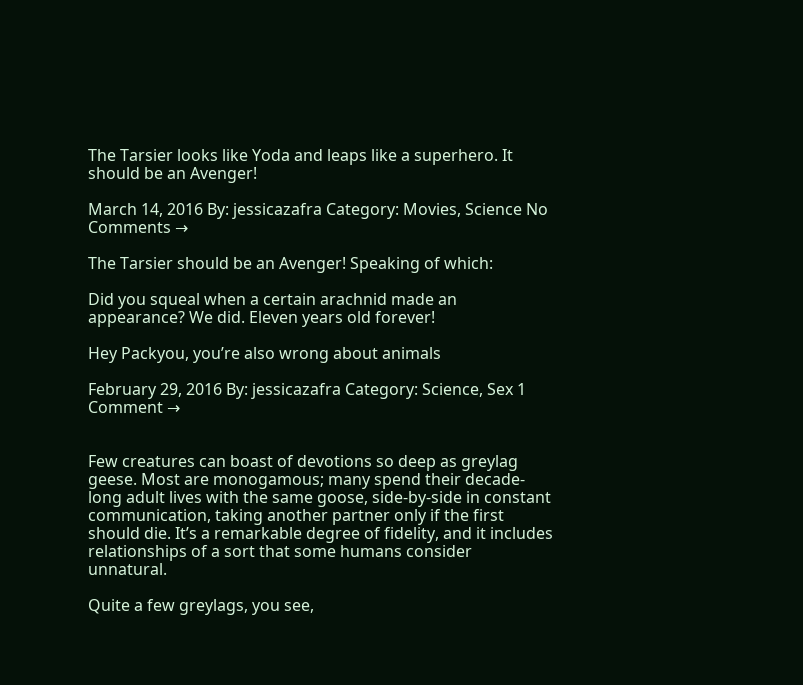The Tarsier looks like Yoda and leaps like a superhero. It should be an Avenger!

March 14, 2016 By: jessicazafra Category: Movies, Science No Comments →

The Tarsier should be an Avenger! Speaking of which:

Did you squeal when a certain arachnid made an appearance? We did. Eleven years old forever!

Hey Packyou, you’re also wrong about animals

February 29, 2016 By: jessicazafra Category: Science, Sex 1 Comment →


Few creatures can boast of devotions so deep as greylag geese. Most are monogamous; many spend their decade-long adult lives with the same goose, side-by-side in constant communication, taking another partner only if the first should die. It’s a remarkable degree of fidelity, and it includes relationships of a sort that some humans consider unnatural.

Quite a few greylags, you see,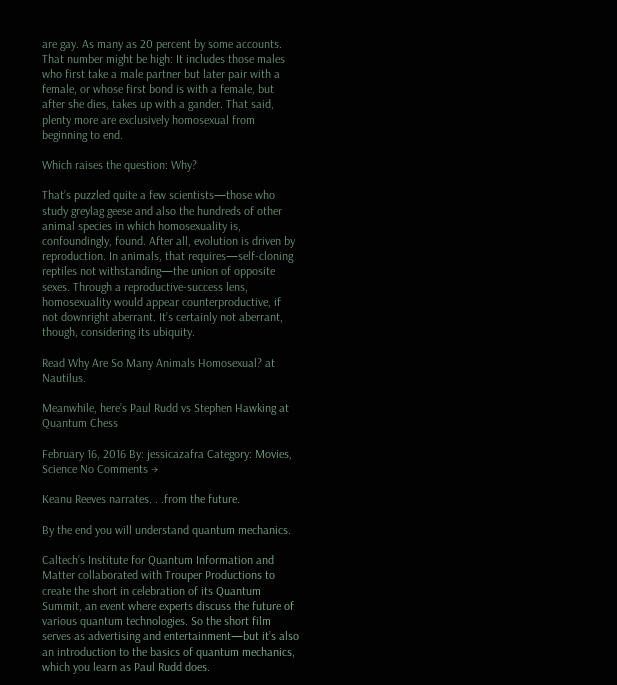are gay. As many as 20 percent by some accounts. That number might be high: It includes those males who first take a male partner but later pair with a female, or whose first bond is with a female, but after she dies, takes up with a gander. That said, plenty more are exclusively homosexual from beginning to end.

Which raises the question: Why?

That’s puzzled quite a few scientists—those who study greylag geese and also the hundreds of other animal species in which homosexuality is, confoundingly, found. After all, evolution is driven by reproduction. In animals, that requires—self-cloning reptiles not withstanding—the union of opposite sexes. Through a reproductive-success lens, homosexuality would appear counterproductive, if not downright aberrant. It’s certainly not aberrant, though, considering its ubiquity.

Read Why Are So Many Animals Homosexual? at Nautilus.

Meanwhile, here’s Paul Rudd vs Stephen Hawking at Quantum Chess

February 16, 2016 By: jessicazafra Category: Movies, Science No Comments →

Keanu Reeves narrates. . .from the future.

By the end you will understand quantum mechanics.

Caltech’s Institute for Quantum Information and Matter collaborated with Trouper Productions to create the short in celebration of its Quantum Summit, an event where experts discuss the future of various quantum technologies. So the short film serves as advertising and entertainment—but it’s also an introduction to the basics of quantum mechanics, which you learn as Paul Rudd does.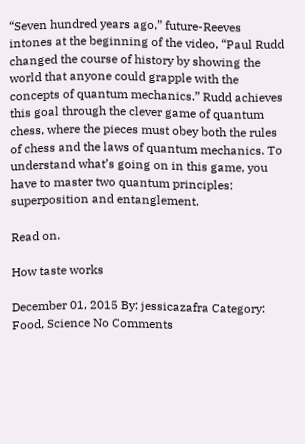“Seven hundred years ago,” future-Reeves intones at the beginning of the video, “Paul Rudd changed the course of history by showing the world that anyone could grapple with the concepts of quantum mechanics.” Rudd achieves this goal through the clever game of quantum chess, where the pieces must obey both the rules of chess and the laws of quantum mechanics. To understand what’s going on in this game, you have to master two quantum principles: superposition and entanglement.

Read on.

How taste works

December 01, 2015 By: jessicazafra Category: Food, Science No Comments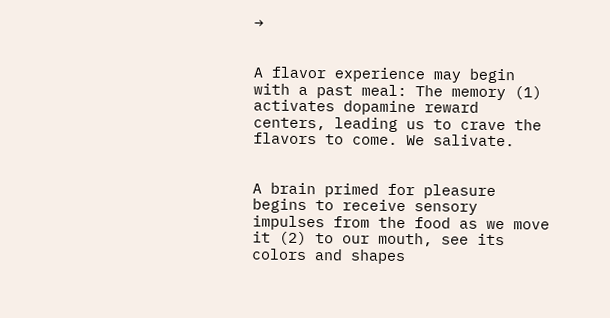→


A flavor experience may begin with a past meal: The memory (1) activates dopamine reward centers, leading us to crave the flavors to come. We salivate.


A brain primed for pleasure begins to receive sensory impulses from the food as we move it (2) to our mouth, see its colors and shapes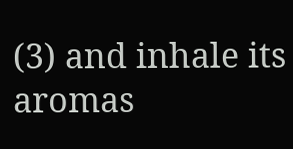(3) and inhale its aromas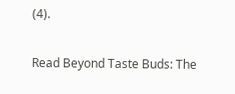(4).

Read Beyond Taste Buds: The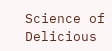Science of Delicious